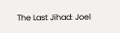The Last Jihad: Joel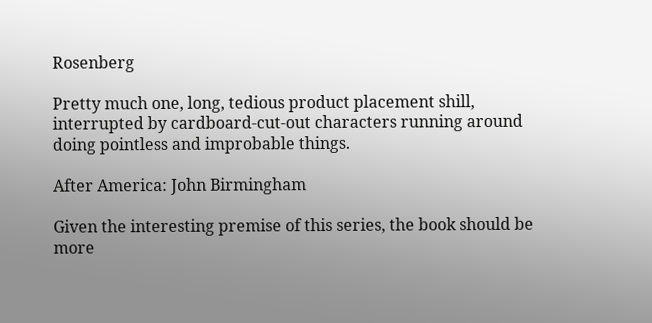Rosenberg

Pretty much one, long, tedious product placement shill, interrupted by cardboard-cut-out characters running around doing pointless and improbable things.

After America: John Birmingham

Given the interesting premise of this series, the book should be more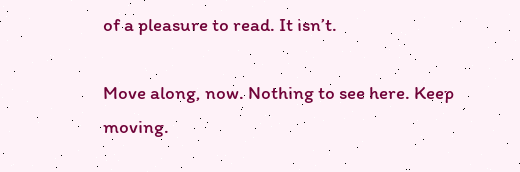of a pleasure to read. It isn’t.

Move along, now. Nothing to see here. Keep moving.